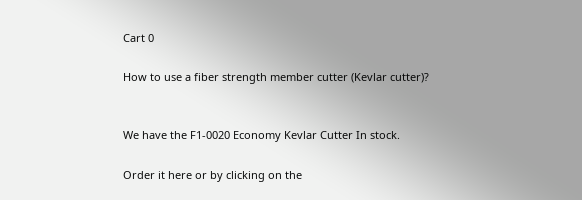Cart 0

How to use a fiber strength member cutter (Kevlar cutter)?


We have the F1-0020 Economy Kevlar Cutter In stock.

Order it here or by clicking on the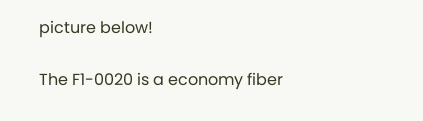picture below!

The F1-0020 is a economy fiber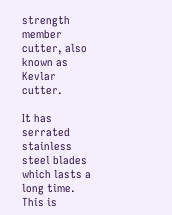strength member cutter, also known as Kevlar cutter.

It has serrated stainless steel blades which lasts a long time. This is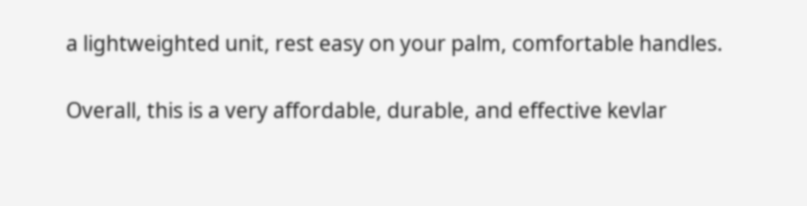a lightweighted unit, rest easy on your palm, comfortable handles.

Overall, this is a very affordable, durable, and effective kevlar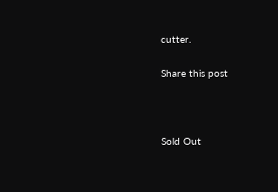cutter.

Share this post



Sold Out